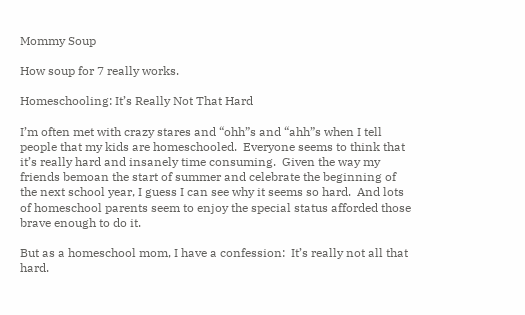Mommy Soup

How soup for 7 really works.

Homeschooling: It’s Really Not That Hard

I’m often met with crazy stares and “ohh”s and “ahh”s when I tell people that my kids are homeschooled.  Everyone seems to think that it’s really hard and insanely time consuming.  Given the way my friends bemoan the start of summer and celebrate the beginning of the next school year, I guess I can see why it seems so hard.  And lots of homeschool parents seem to enjoy the special status afforded those brave enough to do it.

But as a homeschool mom, I have a confession:  It’s really not all that hard.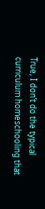True, I don’t do the typical curriculum homeschooling that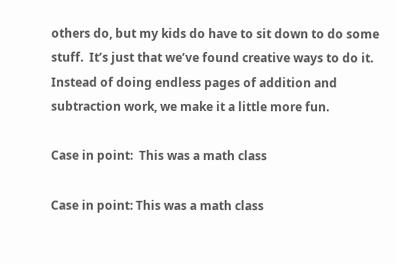others do, but my kids do have to sit down to do some stuff.  It’s just that we’ve found creative ways to do it.  Instead of doing endless pages of addition and subtraction work, we make it a little more fun.

Case in point:  This was a math class

Case in point: This was a math class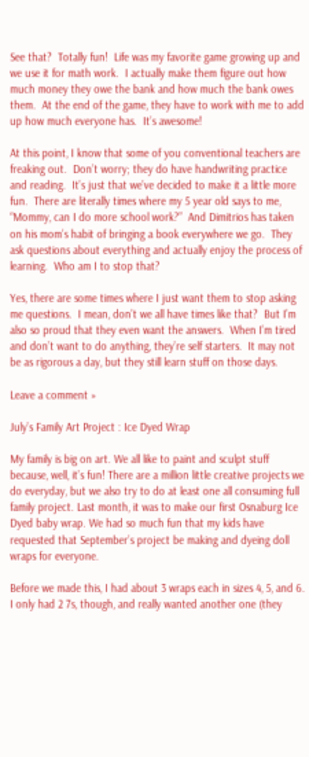See that?  Totally fun!  Life was my favorite game growing up and we use it for math work.  I actually make them figure out how much money they owe the bank and how much the bank owes them.  At the end of the game, they have to work with me to add up how much everyone has.  It’s awesome!

At this point, I know that some of you conventional teachers are freaking out.  Don’t worry; they do have handwriting practice and reading.  It’s just that we’ve decided to make it a little more fun.  There are literally times where my 5 year old says to me, “Mommy, can I do more school work?”  And Dimitrios has taken on his mom’s habit of bringing a book everywhere we go.  They ask questions about everything and actually enjoy the process of learning.  Who am I to stop that?

Yes, there are some times where I just want them to stop asking me questions.  I mean, don’t we all have times like that?  But I’m also so proud that they even want the answers.  When I’m tired and don’t want to do anything, they’re self starters.  It may not be as rigorous a day, but they still learn stuff on those days.

Leave a comment »

July’s Family Art Project : Ice Dyed Wrap

My family is big on art. We all like to paint and sculpt stuff because, well, it’s fun! There are a million little creative projects we do everyday, but we also try to do at least one all consuming full family project. Last month, it was to make our first Osnaburg Ice Dyed baby wrap. We had so much fun that my kids have requested that September’s project be making and dyeing doll wraps for everyone.

Before we made this, I had about 3 wraps each in sizes 4, 5, and 6.  I only had 2 7s, though, and really wanted another one (they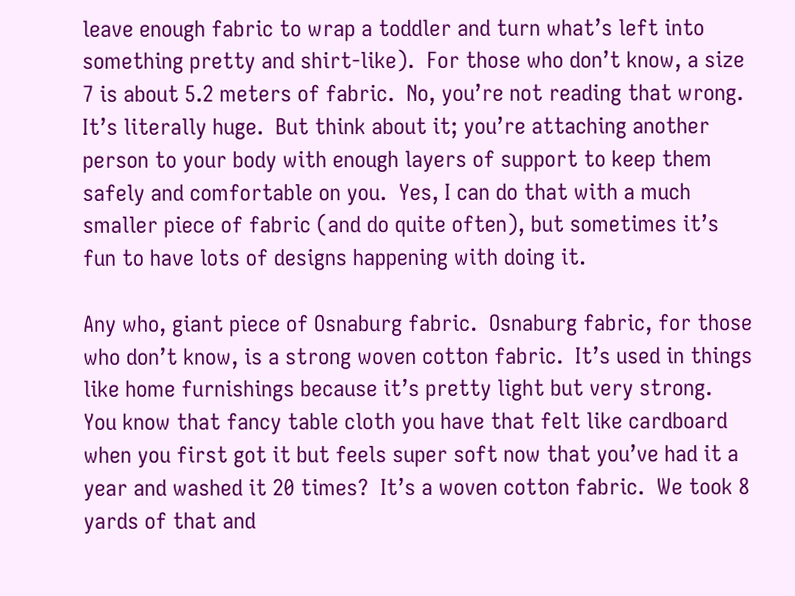leave enough fabric to wrap a toddler and turn what’s left into something pretty and shirt-like).  For those who don’t know, a size 7 is about 5.2 meters of fabric.  No, you’re not reading that wrong.  It’s literally huge.  But think about it; you’re attaching another person to your body with enough layers of support to keep them safely and comfortable on you.  Yes, I can do that with a much smaller piece of fabric (and do quite often), but sometimes it’s fun to have lots of designs happening with doing it.

Any who, giant piece of Osnaburg fabric.  Osnaburg fabric, for those who don’t know, is a strong woven cotton fabric.  It’s used in things like home furnishings because it’s pretty light but very strong.  You know that fancy table cloth you have that felt like cardboard when you first got it but feels super soft now that you’ve had it a year and washed it 20 times?  It’s a woven cotton fabric.  We took 8 yards of that and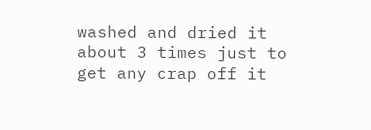washed and dried it about 3 times just to get any crap off it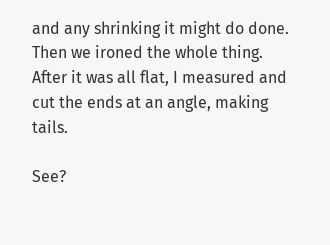and any shrinking it might do done.  Then we ironed the whole thing.  After it was all flat, I measured and cut the ends at an angle, making tails.

See?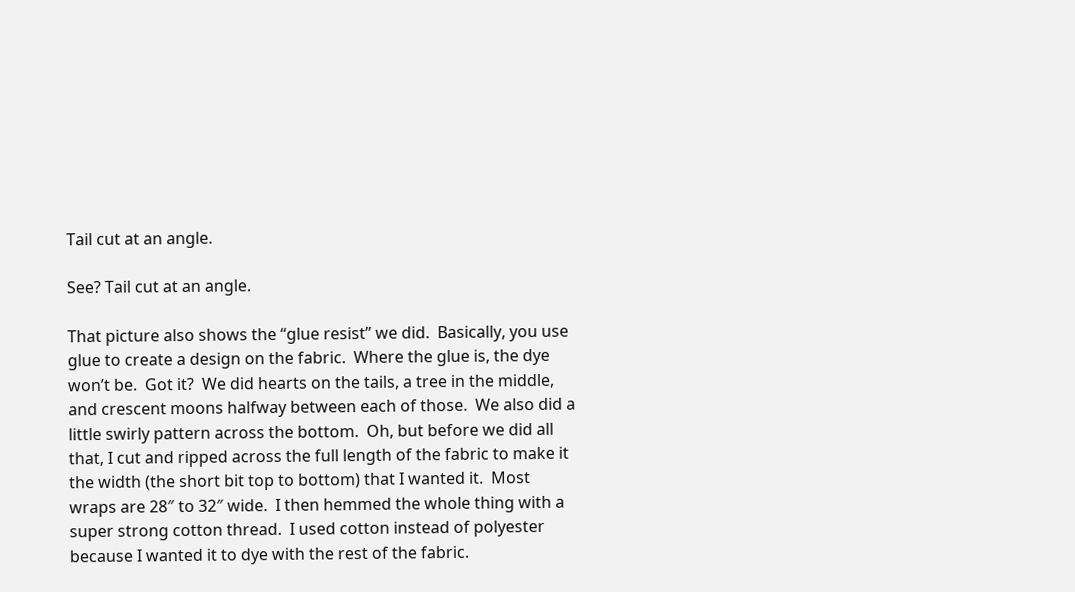Tail cut at an angle.

See? Tail cut at an angle.

That picture also shows the “glue resist” we did.  Basically, you use glue to create a design on the fabric.  Where the glue is, the dye won’t be.  Got it?  We did hearts on the tails, a tree in the middle, and crescent moons halfway between each of those.  We also did a little swirly pattern across the bottom.  Oh, but before we did all that, I cut and ripped across the full length of the fabric to make it the width (the short bit top to bottom) that I wanted it.  Most wraps are 28″ to 32″ wide.  I then hemmed the whole thing with a super strong cotton thread.  I used cotton instead of polyester because I wanted it to dye with the rest of the fabric.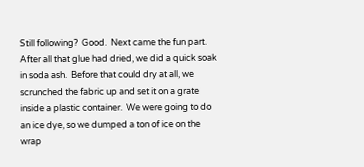Still following?  Good.  Next came the fun part.  After all that glue had dried, we did a quick soak in soda ash.  Before that could dry at all, we scrunched the fabric up and set it on a grate inside a plastic container.  We were going to do an ice dye, so we dumped a ton of ice on the wrap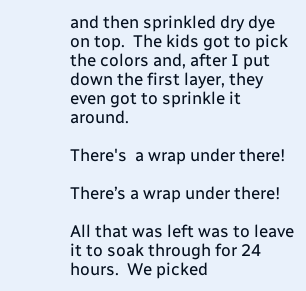and then sprinkled dry dye on top.  The kids got to pick the colors and, after I put down the first layer, they even got to sprinkle it around.

There's  a wrap under there!

There’s a wrap under there!

All that was left was to leave it to soak through for 24 hours.  We picked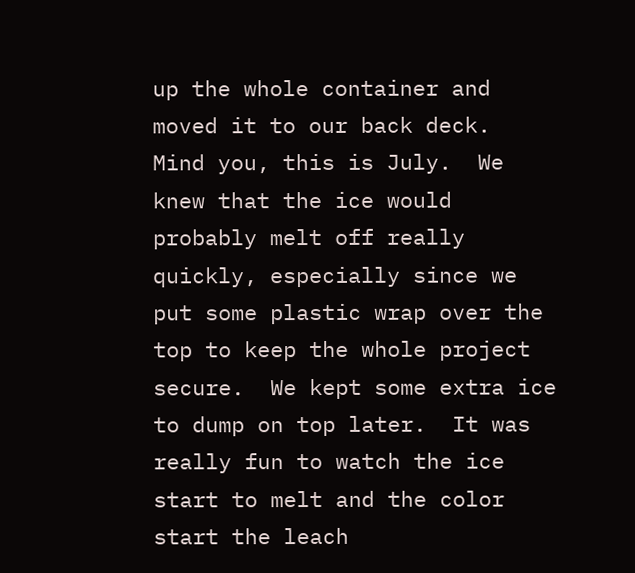up the whole container and moved it to our back deck.  Mind you, this is July.  We knew that the ice would probably melt off really quickly, especially since we put some plastic wrap over the top to keep the whole project secure.  We kept some extra ice to dump on top later.  It was really fun to watch the ice start to melt and the color start the leach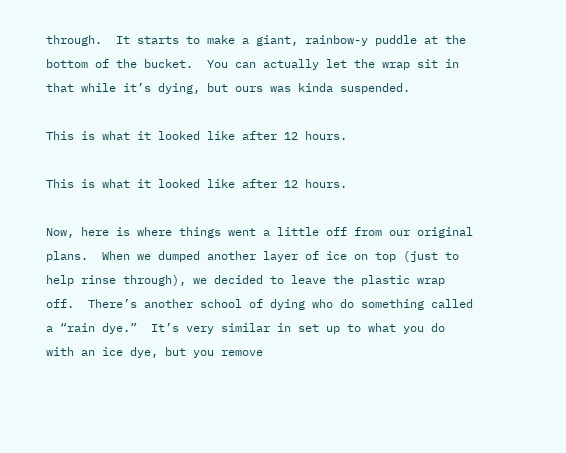through.  It starts to make a giant, rainbow-y puddle at the bottom of the bucket.  You can actually let the wrap sit in that while it’s dying, but ours was kinda suspended.

This is what it looked like after 12 hours.

This is what it looked like after 12 hours.

Now, here is where things went a little off from our original plans.  When we dumped another layer of ice on top (just to help rinse through), we decided to leave the plastic wrap off.  There’s another school of dying who do something called a “rain dye.”  It’s very similar in set up to what you do with an ice dye, but you remove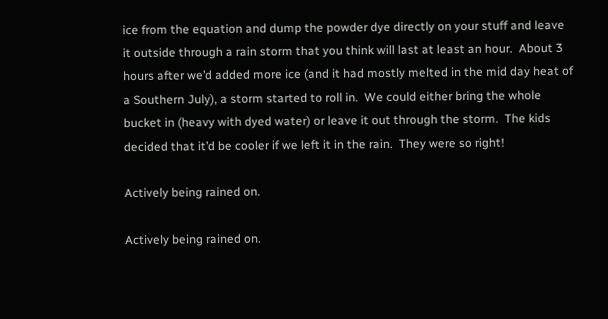ice from the equation and dump the powder dye directly on your stuff and leave it outside through a rain storm that you think will last at least an hour.  About 3 hours after we’d added more ice (and it had mostly melted in the mid day heat of a Southern July), a storm started to roll in.  We could either bring the whole bucket in (heavy with dyed water) or leave it out through the storm.  The kids decided that it’d be cooler if we left it in the rain.  They were so right!

Actively being rained on.

Actively being rained on.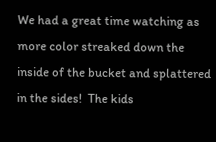We had a great time watching as more color streaked down the inside of the bucket and splattered in the sides!  The kids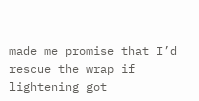made me promise that I’d rescue the wrap if lightening got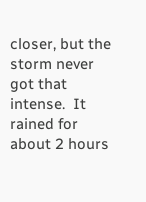closer, but the storm never got that intense.  It rained for about 2 hours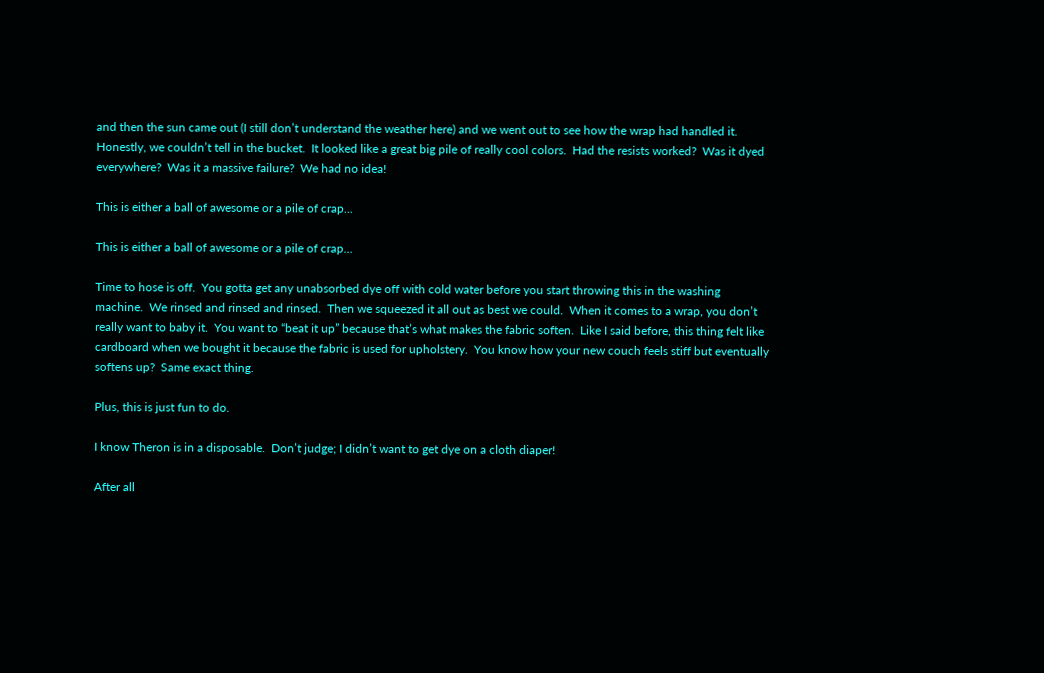and then the sun came out (I still don’t understand the weather here) and we went out to see how the wrap had handled it.  Honestly, we couldn’t tell in the bucket.  It looked like a great big pile of really cool colors.  Had the resists worked?  Was it dyed everywhere?  Was it a massive failure?  We had no idea!

This is either a ball of awesome or a pile of crap...

This is either a ball of awesome or a pile of crap…

Time to hose is off.  You gotta get any unabsorbed dye off with cold water before you start throwing this in the washing machine.  We rinsed and rinsed and rinsed.  Then we squeezed it all out as best we could.  When it comes to a wrap, you don’t really want to baby it.  You want to “beat it up” because that’s what makes the fabric soften.  Like I said before, this thing felt like cardboard when we bought it because the fabric is used for upholstery.  You know how your new couch feels stiff but eventually softens up?  Same exact thing.

Plus, this is just fun to do.

I know Theron is in a disposable.  Don’t judge; I didn’t want to get dye on a cloth diaper!

After all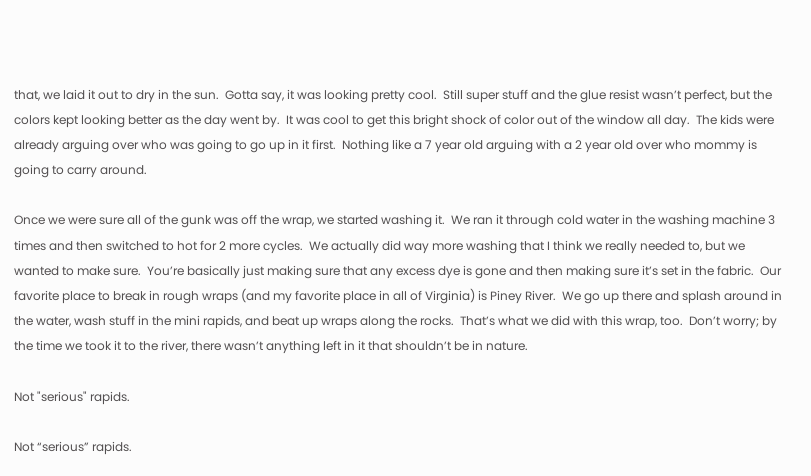that, we laid it out to dry in the sun.  Gotta say, it was looking pretty cool.  Still super stuff and the glue resist wasn’t perfect, but the colors kept looking better as the day went by.  It was cool to get this bright shock of color out of the window all day.  The kids were already arguing over who was going to go up in it first.  Nothing like a 7 year old arguing with a 2 year old over who mommy is going to carry around.

Once we were sure all of the gunk was off the wrap, we started washing it.  We ran it through cold water in the washing machine 3 times and then switched to hot for 2 more cycles.  We actually did way more washing that I think we really needed to, but we wanted to make sure.  You’re basically just making sure that any excess dye is gone and then making sure it’s set in the fabric.  Our favorite place to break in rough wraps (and my favorite place in all of Virginia) is Piney River.  We go up there and splash around in the water, wash stuff in the mini rapids, and beat up wraps along the rocks.  That’s what we did with this wrap, too.  Don’t worry; by the time we took it to the river, there wasn’t anything left in it that shouldn’t be in nature.

Not "serious" rapids.

Not “serious” rapids.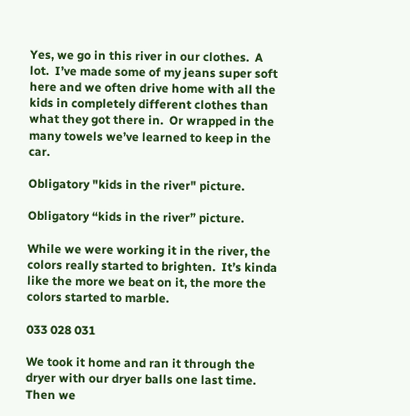Yes, we go in this river in our clothes.  A lot.  I’ve made some of my jeans super soft here and we often drive home with all the kids in completely different clothes than what they got there in.  Or wrapped in the many towels we’ve learned to keep in the car.

Obligatory "kids in the river" picture.

Obligatory “kids in the river” picture.

While we were working it in the river, the colors really started to brighten.  It’s kinda like the more we beat on it, the more the colors started to marble.

033 028 031

We took it home and ran it through the dryer with our dryer balls one last time.  Then we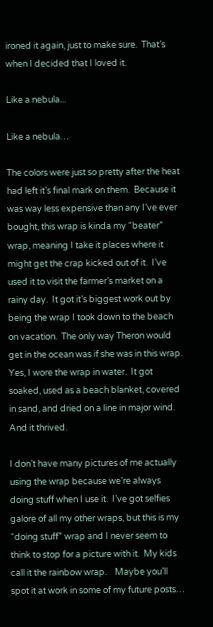ironed it again, just to make sure.  That’s when I decided that I loved it.

Like a nebula...

Like a nebula…

The colors were just so pretty after the heat had left it’s final mark on them.  Because it was way less expensive than any I’ve ever bought, this wrap is kinda my “beater” wrap, meaning I take it places where it might get the crap kicked out of it.  I’ve used it to visit the farmer’s market on a rainy day.  It got it’s biggest work out by being the wrap I took down to the beach on vacation.  The only way Theron would get in the ocean was if she was in this wrap.  Yes, I wore the wrap in water.  It got soaked, used as a beach blanket, covered in sand, and dried on a line in major wind.  And it thrived.

I don’t have many pictures of me actually using the wrap because we’re always doing stuff when I use it.  I’ve got selfies galore of all my other wraps, but this is my “doing stuff” wrap and I never seem to think to stop for a picture with it.  My kids call it the rainbow wrap.    Maybe you’ll spot it at work in some of my future posts…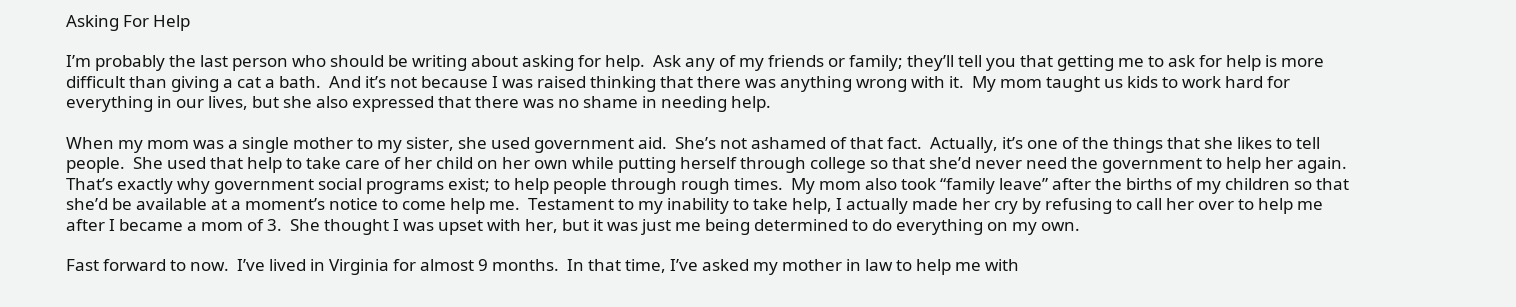Asking For Help

I’m probably the last person who should be writing about asking for help.  Ask any of my friends or family; they’ll tell you that getting me to ask for help is more difficult than giving a cat a bath.  And it’s not because I was raised thinking that there was anything wrong with it.  My mom taught us kids to work hard for everything in our lives, but she also expressed that there was no shame in needing help.

When my mom was a single mother to my sister, she used government aid.  She’s not ashamed of that fact.  Actually, it’s one of the things that she likes to tell people.  She used that help to take care of her child on her own while putting herself through college so that she’d never need the government to help her again.  That’s exactly why government social programs exist; to help people through rough times.  My mom also took “family leave” after the births of my children so that she’d be available at a moment’s notice to come help me.  Testament to my inability to take help, I actually made her cry by refusing to call her over to help me after I became a mom of 3.  She thought I was upset with her, but it was just me being determined to do everything on my own.

Fast forward to now.  I’ve lived in Virginia for almost 9 months.  In that time, I’ve asked my mother in law to help me with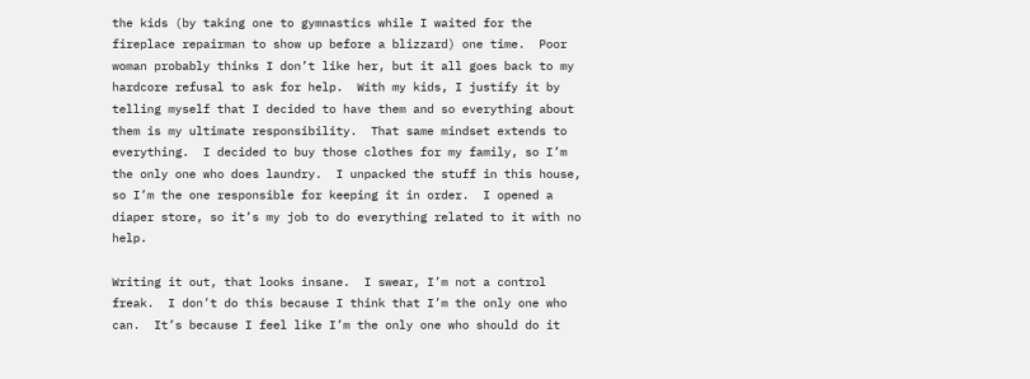the kids (by taking one to gymnastics while I waited for the fireplace repairman to show up before a blizzard) one time.  Poor woman probably thinks I don’t like her, but it all goes back to my hardcore refusal to ask for help.  With my kids, I justify it by telling myself that I decided to have them and so everything about them is my ultimate responsibility.  That same mindset extends to everything.  I decided to buy those clothes for my family, so I’m the only one who does laundry.  I unpacked the stuff in this house, so I’m the one responsible for keeping it in order.  I opened a diaper store, so it’s my job to do everything related to it with no help.

Writing it out, that looks insane.  I swear, I’m not a control freak.  I don’t do this because I think that I’m the only one who can.  It’s because I feel like I’m the only one who should do it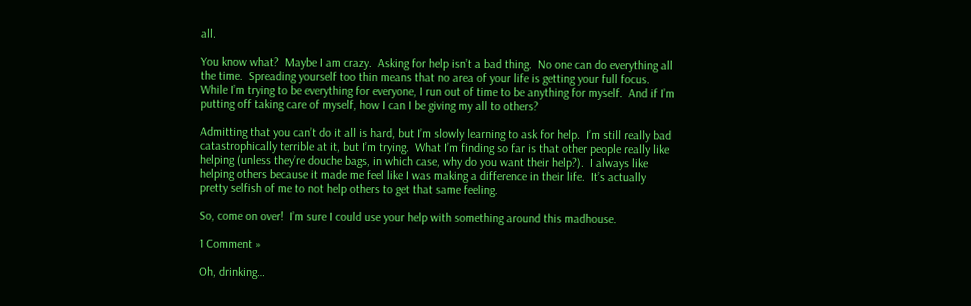all.

You know what?  Maybe I am crazy.  Asking for help isn’t a bad thing.  No one can do everything all the time.  Spreading yourself too thin means that no area of your life is getting your full focus.  While I’m trying to be everything for everyone, I run out of time to be anything for myself.  And if I’m putting off taking care of myself, how I can I be giving my all to others?

Admitting that you can’t do it all is hard, but I’m slowly learning to ask for help.  I’m still really bad catastrophically terrible at it, but I’m trying.  What I’m finding so far is that other people really like helping (unless they’re douche bags, in which case, why do you want their help?).  I always like helping others because it made me feel like I was making a difference in their life.  It’s actually pretty selfish of me to not help others to get that same feeling.

So, come on over!  I’m sure I could use your help with something around this madhouse.

1 Comment »

Oh, drinking…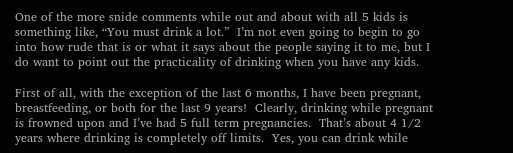One of the more snide comments while out and about with all 5 kids is something like, “You must drink a lot.”  I’m not even going to begin to go into how rude that is or what it says about the people saying it to me, but I do want to point out the practicality of drinking when you have any kids.

First of all, with the exception of the last 6 months, I have been pregnant, breastfeeding, or both for the last 9 years!  Clearly, drinking while pregnant is frowned upon and I’ve had 5 full term pregnancies.  That’s about 4 1/2 years where drinking is completely off limits.  Yes, you can drink while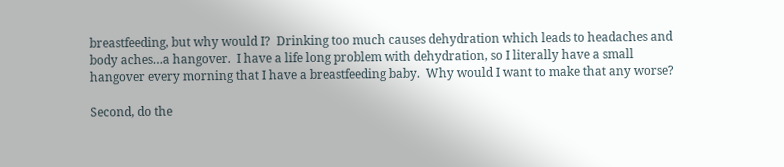breastfeeding, but why would I?  Drinking too much causes dehydration which leads to headaches and body aches…a hangover.  I have a life long problem with dehydration, so I literally have a small hangover every morning that I have a breastfeeding baby.  Why would I want to make that any worse?

Second, do the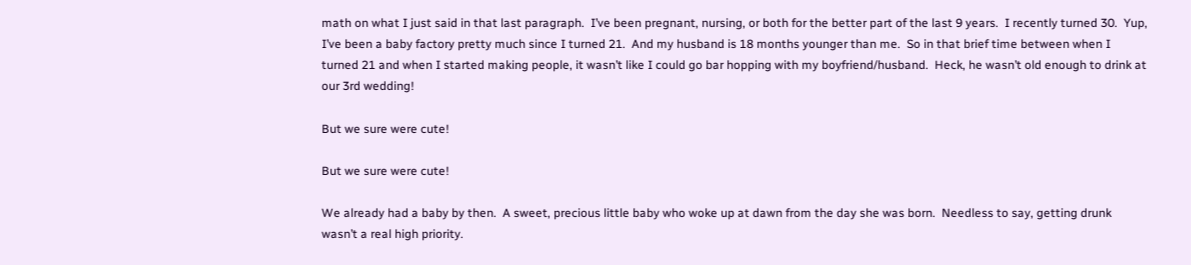math on what I just said in that last paragraph.  I’ve been pregnant, nursing, or both for the better part of the last 9 years.  I recently turned 30.  Yup, I’ve been a baby factory pretty much since I turned 21.  And my husband is 18 months younger than me.  So in that brief time between when I turned 21 and when I started making people, it wasn’t like I could go bar hopping with my boyfriend/husband.  Heck, he wasn’t old enough to drink at our 3rd wedding!

But we sure were cute!

But we sure were cute!

We already had a baby by then.  A sweet, precious little baby who woke up at dawn from the day she was born.  Needless to say, getting drunk wasn’t a real high priority.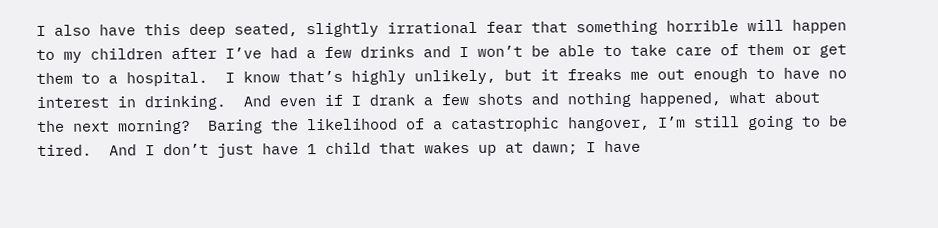I also have this deep seated, slightly irrational fear that something horrible will happen to my children after I’ve had a few drinks and I won’t be able to take care of them or get them to a hospital.  I know that’s highly unlikely, but it freaks me out enough to have no interest in drinking.  And even if I drank a few shots and nothing happened, what about the next morning?  Baring the likelihood of a catastrophic hangover, I’m still going to be tired.  And I don’t just have 1 child that wakes up at dawn; I have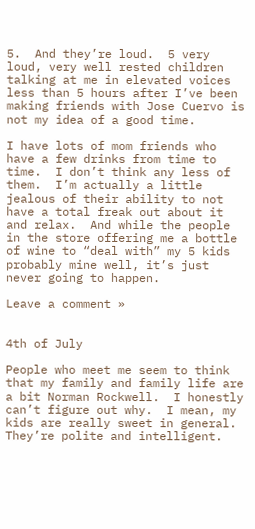5.  And they’re loud.  5 very loud, very well rested children talking at me in elevated voices less than 5 hours after I’ve been making friends with Jose Cuervo is not my idea of a good time.

I have lots of mom friends who have a few drinks from time to time.  I don’t think any less of them.  I’m actually a little jealous of their ability to not have a total freak out about it and relax.  And while the people in the store offering me a bottle of wine to “deal with” my 5 kids probably mine well, it’s just never going to happen.

Leave a comment »


4th of July

People who meet me seem to think that my family and family life are a bit Norman Rockwell.  I honestly can’t figure out why.  I mean, my kids are really sweet in general.  They’re polite and intelligent.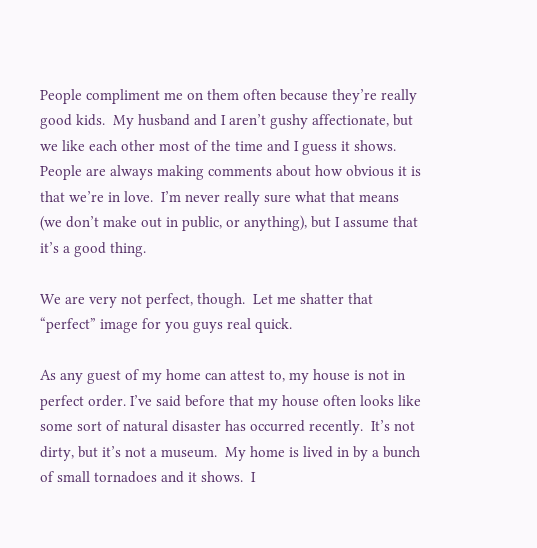People compliment me on them often because they’re really good kids.  My husband and I aren’t gushy affectionate, but we like each other most of the time and I guess it shows.  People are always making comments about how obvious it is that we’re in love.  I’m never really sure what that means (we don’t make out in public, or anything), but I assume that it’s a good thing.

We are very not perfect, though.  Let me shatter that “perfect” image for you guys real quick.

As any guest of my home can attest to, my house is not in perfect order. I’ve said before that my house often looks like some sort of natural disaster has occurred recently.  It’s not dirty, but it’s not a museum.  My home is lived in by a bunch of small tornadoes and it shows.  I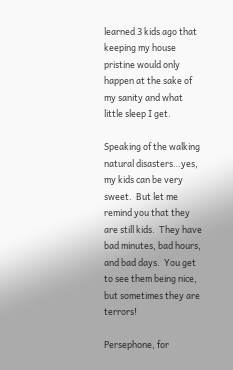learned 3 kids ago that keeping my house pristine would only happen at the sake of my sanity and what little sleep I get.

Speaking of the walking natural disasters…yes, my kids can be very sweet.  But let me remind you that they are still kids.  They have bad minutes, bad hours, and bad days.  You get to see them being nice, but sometimes they are terrors!

Persephone, for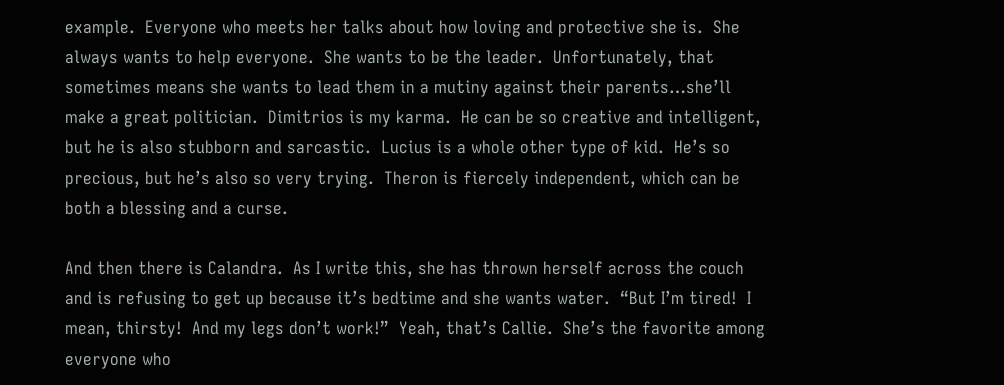example.  Everyone who meets her talks about how loving and protective she is.  She always wants to help everyone.  She wants to be the leader.  Unfortunately, that sometimes means she wants to lead them in a mutiny against their parents…she’ll make a great politician.  Dimitrios is my karma.  He can be so creative and intelligent, but he is also stubborn and sarcastic.  Lucius is a whole other type of kid.  He’s so precious, but he’s also so very trying.  Theron is fiercely independent, which can be both a blessing and a curse.

And then there is Calandra.  As I write this, she has thrown herself across the couch and is refusing to get up because it’s bedtime and she wants water.  “But I’m tired!  I mean, thirsty!  And my legs don’t work!”  Yeah, that’s Callie.  She’s the favorite among everyone who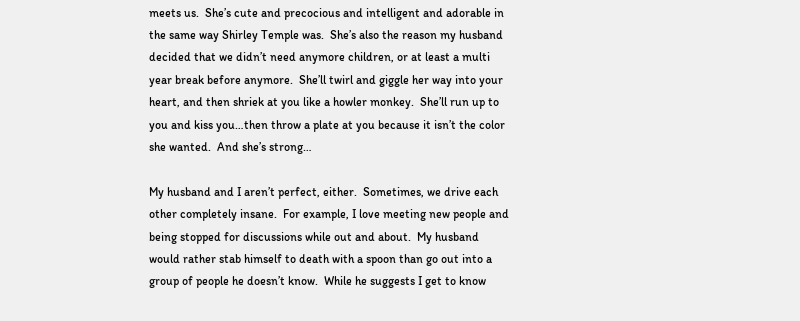meets us.  She’s cute and precocious and intelligent and adorable in the same way Shirley Temple was.  She’s also the reason my husband decided that we didn’t need anymore children, or at least a multi year break before anymore.  She’ll twirl and giggle her way into your heart, and then shriek at you like a howler monkey.  She’ll run up to you and kiss you…then throw a plate at you because it isn’t the color she wanted.  And she’s strong…

My husband and I aren’t perfect, either.  Sometimes, we drive each other completely insane.  For example, I love meeting new people and being stopped for discussions while out and about.  My husband would rather stab himself to death with a spoon than go out into a group of people he doesn’t know.  While he suggests I get to know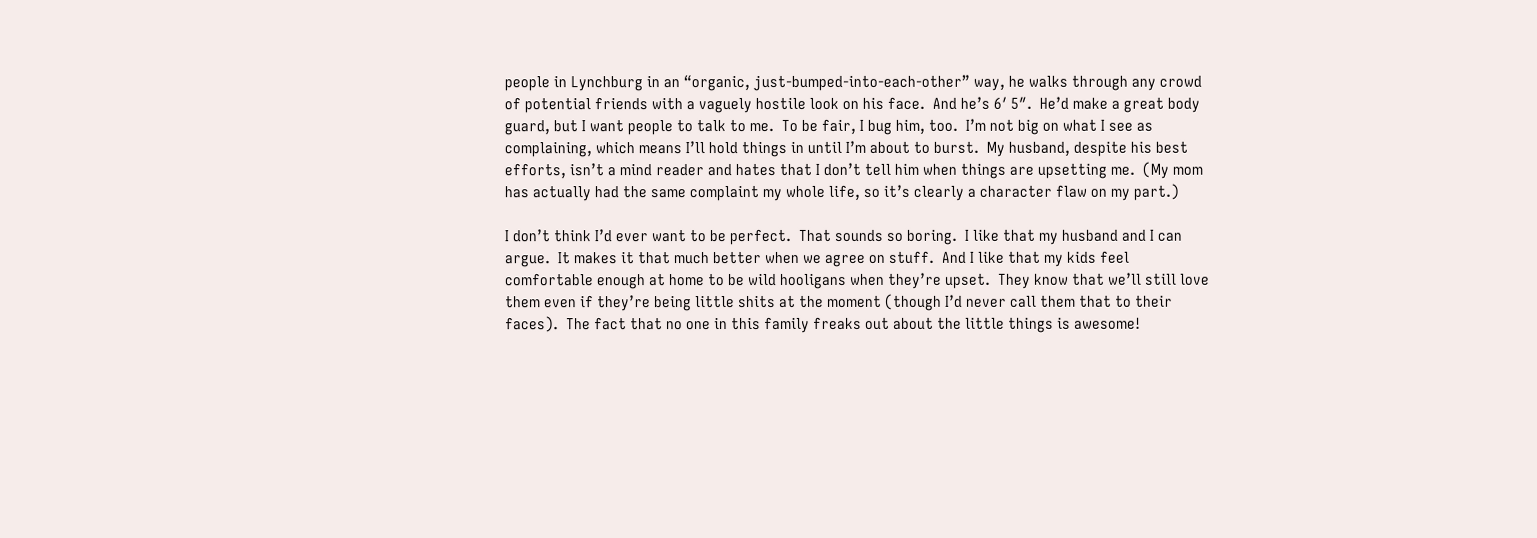people in Lynchburg in an “organic, just-bumped-into-each-other” way, he walks through any crowd of potential friends with a vaguely hostile look on his face.  And he’s 6′ 5″.  He’d make a great body guard, but I want people to talk to me.  To be fair, I bug him, too.  I’m not big on what I see as complaining, which means I’ll hold things in until I’m about to burst.  My husband, despite his best efforts, isn’t a mind reader and hates that I don’t tell him when things are upsetting me.  (My mom has actually had the same complaint my whole life, so it’s clearly a character flaw on my part.)

I don’t think I’d ever want to be perfect.  That sounds so boring.  I like that my husband and I can argue.  It makes it that much better when we agree on stuff.  And I like that my kids feel comfortable enough at home to be wild hooligans when they’re upset.  They know that we’ll still love them even if they’re being little shits at the moment (though I’d never call them that to their faces).  The fact that no one in this family freaks out about the little things is awesome!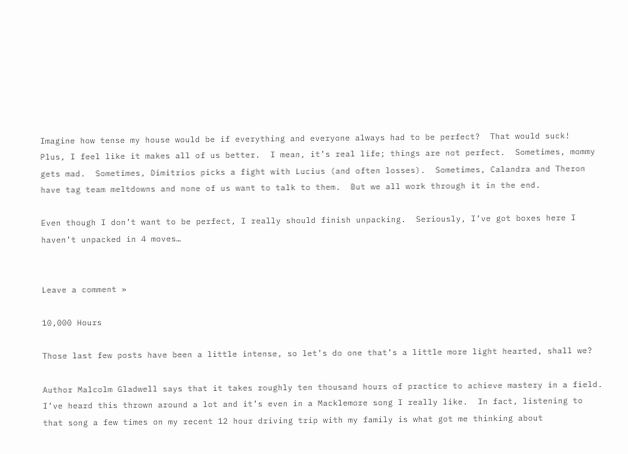Imagine how tense my house would be if everything and everyone always had to be perfect?  That would suck!  Plus, I feel like it makes all of us better.  I mean, it’s real life; things are not perfect.  Sometimes, mommy gets mad.  Sometimes, Dimitrios picks a fight with Lucius (and often losses).  Sometimes, Calandra and Theron have tag team meltdowns and none of us want to talk to them.  But we all work through it in the end.

Even though I don’t want to be perfect, I really should finish unpacking.  Seriously, I’ve got boxes here I haven’t unpacked in 4 moves…


Leave a comment »

10,000 Hours

Those last few posts have been a little intense, so let’s do one that’s a little more light hearted, shall we?

Author Malcolm Gladwell says that it takes roughly ten thousand hours of practice to achieve mastery in a field.  I’ve heard this thrown around a lot and it’s even in a Macklemore song I really like.  In fact, listening to that song a few times on my recent 12 hour driving trip with my family is what got me thinking about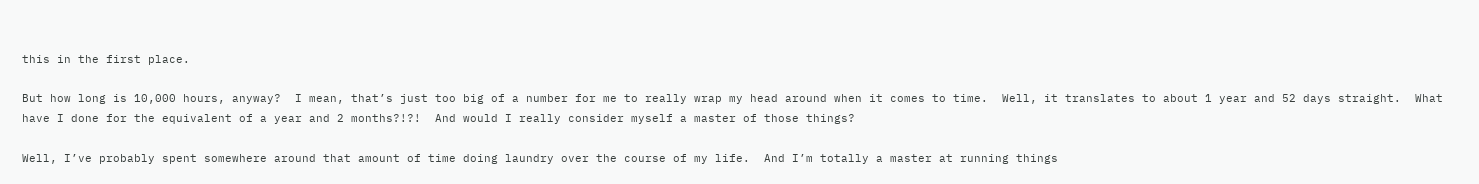this in the first place.

But how long is 10,000 hours, anyway?  I mean, that’s just too big of a number for me to really wrap my head around when it comes to time.  Well, it translates to about 1 year and 52 days straight.  What have I done for the equivalent of a year and 2 months?!?!  And would I really consider myself a master of those things?

Well, I’ve probably spent somewhere around that amount of time doing laundry over the course of my life.  And I’m totally a master at running things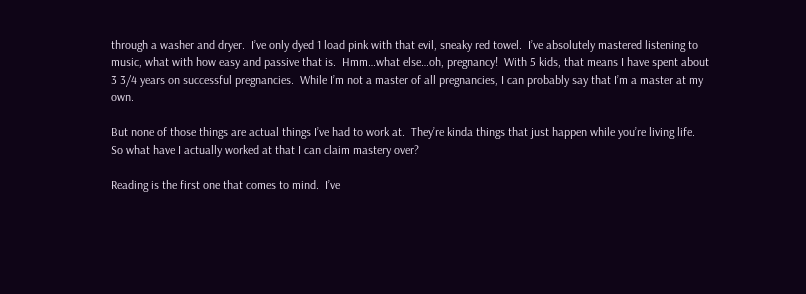through a washer and dryer.  I’ve only dyed 1 load pink with that evil, sneaky red towel.  I’ve absolutely mastered listening to music, what with how easy and passive that is.  Hmm…what else…oh, pregnancy!  With 5 kids, that means I have spent about 3 3/4 years on successful pregnancies.  While I’m not a master of all pregnancies, I can probably say that I’m a master at my own.

But none of those things are actual things I’ve had to work at.  They’re kinda things that just happen while you’re living life.  So what have I actually worked at that I can claim mastery over?

Reading is the first one that comes to mind.  I’ve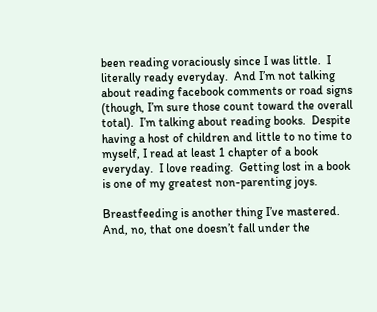been reading voraciously since I was little.  I literally ready everyday.  And I’m not talking about reading facebook comments or road signs (though, I’m sure those count toward the overall total).  I’m talking about reading books.  Despite having a host of children and little to no time to myself, I read at least 1 chapter of a book everyday.  I love reading.  Getting lost in a book is one of my greatest non-parenting joys.

Breastfeeding is another thing I’ve mastered.  And, no, that one doesn’t fall under the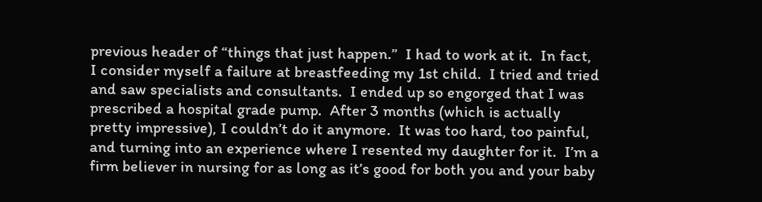previous header of “things that just happen.”  I had to work at it.  In fact, I consider myself a failure at breastfeeding my 1st child.  I tried and tried and saw specialists and consultants.  I ended up so engorged that I was prescribed a hospital grade pump.  After 3 months (which is actually pretty impressive), I couldn’t do it anymore.  It was too hard, too painful, and turning into an experience where I resented my daughter for it.  I’m a firm believer in nursing for as long as it’s good for both you and your baby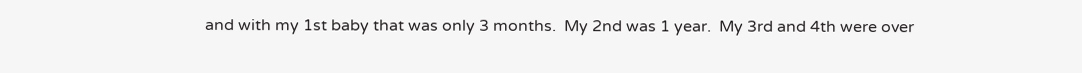and with my 1st baby that was only 3 months.  My 2nd was 1 year.  My 3rd and 4th were over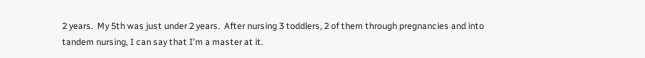2 years.  My 5th was just under 2 years.  After nursing 3 toddlers, 2 of them through pregnancies and into tandem nursing, I can say that I’m a master at it.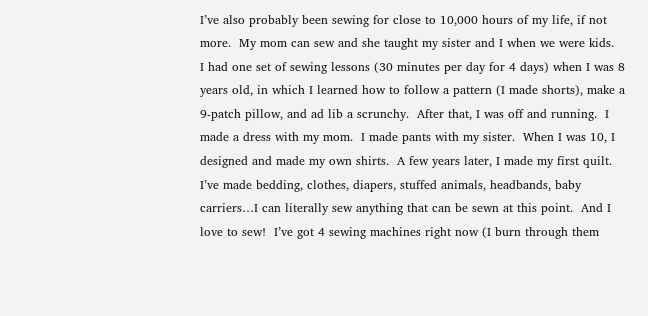I’ve also probably been sewing for close to 10,000 hours of my life, if not more.  My mom can sew and she taught my sister and I when we were kids.  I had one set of sewing lessons (30 minutes per day for 4 days) when I was 8 years old, in which I learned how to follow a pattern (I made shorts), make a 9-patch pillow, and ad lib a scrunchy.  After that, I was off and running.  I made a dress with my mom.  I made pants with my sister.  When I was 10, I designed and made my own shirts.  A few years later, I made my first quilt.  I’ve made bedding, clothes, diapers, stuffed animals, headbands, baby carriers…I can literally sew anything that can be sewn at this point.  And I love to sew!  I’ve got 4 sewing machines right now (I burn through them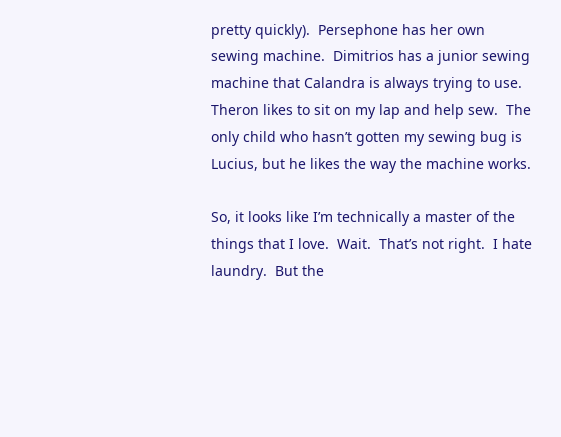pretty quickly).  Persephone has her own sewing machine.  Dimitrios has a junior sewing machine that Calandra is always trying to use.  Theron likes to sit on my lap and help sew.  The only child who hasn’t gotten my sewing bug is Lucius, but he likes the way the machine works.

So, it looks like I’m technically a master of the things that I love.  Wait.  That’s not right.  I hate laundry.  But the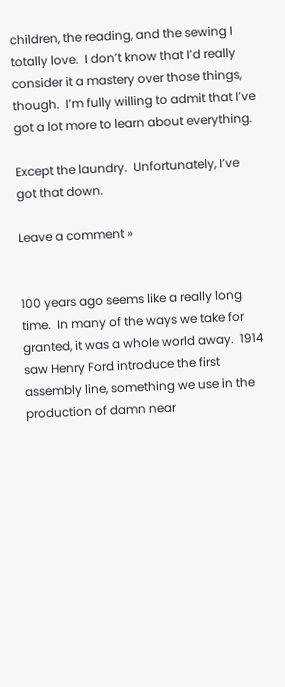children, the reading, and the sewing I totally love.  I don’t know that I’d really consider it a mastery over those things, though.  I’m fully willing to admit that I’ve got a lot more to learn about everything.

Except the laundry.  Unfortunately, I’ve got that down.

Leave a comment »


100 years ago seems like a really long time.  In many of the ways we take for granted, it was a whole world away.  1914 saw Henry Ford introduce the first assembly line, something we use in the production of damn near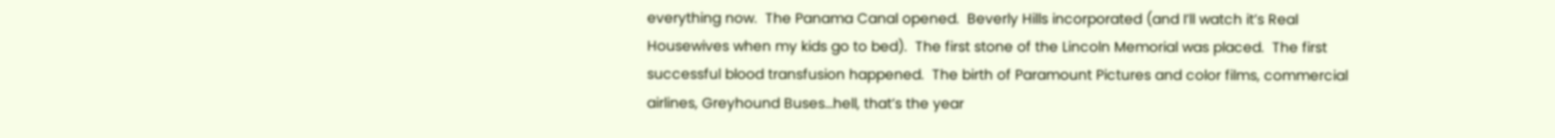everything now.  The Panama Canal opened.  Beverly Hills incorporated (and I’ll watch it’s Real Housewives when my kids go to bed).  The first stone of the Lincoln Memorial was placed.  The first successful blood transfusion happened.  The birth of Paramount Pictures and color films, commercial airlines, Greyhound Buses…hell, that’s the year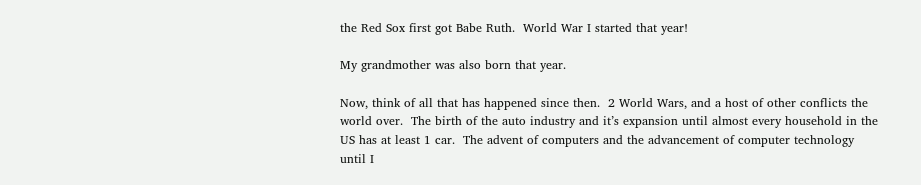the Red Sox first got Babe Ruth.  World War I started that year!

My grandmother was also born that year.

Now, think of all that has happened since then.  2 World Wars, and a host of other conflicts the world over.  The birth of the auto industry and it’s expansion until almost every household in the US has at least 1 car.  The advent of computers and the advancement of computer technology until I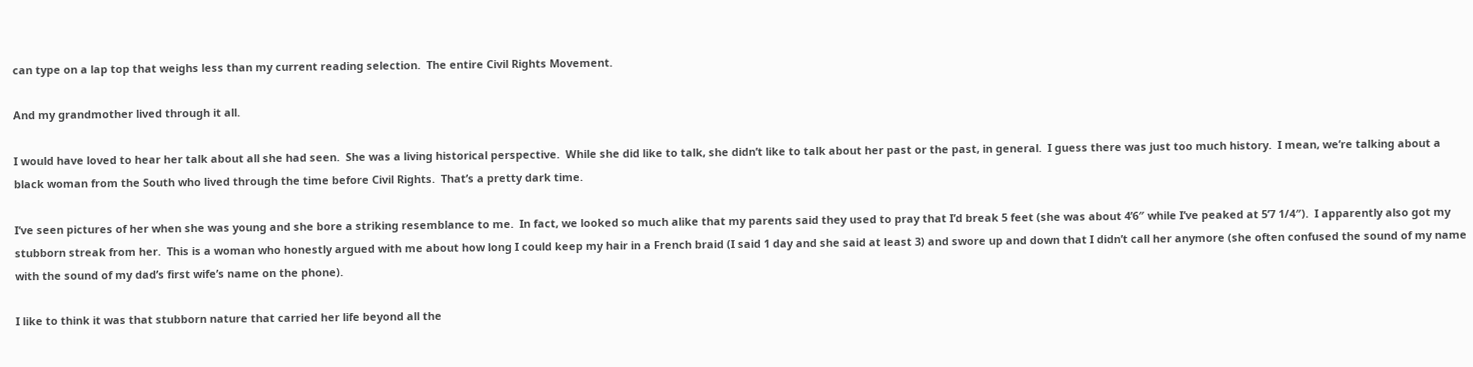can type on a lap top that weighs less than my current reading selection.  The entire Civil Rights Movement.

And my grandmother lived through it all.

I would have loved to hear her talk about all she had seen.  She was a living historical perspective.  While she did like to talk, she didn’t like to talk about her past or the past, in general.  I guess there was just too much history.  I mean, we’re talking about a black woman from the South who lived through the time before Civil Rights.  That’s a pretty dark time.

I’ve seen pictures of her when she was young and she bore a striking resemblance to me.  In fact, we looked so much alike that my parents said they used to pray that I’d break 5 feet (she was about 4’6″ while I’ve peaked at 5’7 1/4″).  I apparently also got my stubborn streak from her.  This is a woman who honestly argued with me about how long I could keep my hair in a French braid (I said 1 day and she said at least 3) and swore up and down that I didn’t call her anymore (she often confused the sound of my name with the sound of my dad’s first wife’s name on the phone).

I like to think it was that stubborn nature that carried her life beyond all the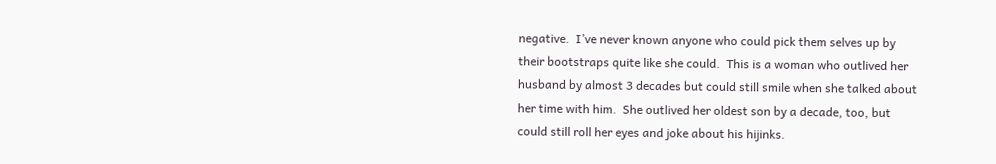negative.  I’ve never known anyone who could pick them selves up by their bootstraps quite like she could.  This is a woman who outlived her husband by almost 3 decades but could still smile when she talked about her time with him.  She outlived her oldest son by a decade, too, but could still roll her eyes and joke about his hijinks.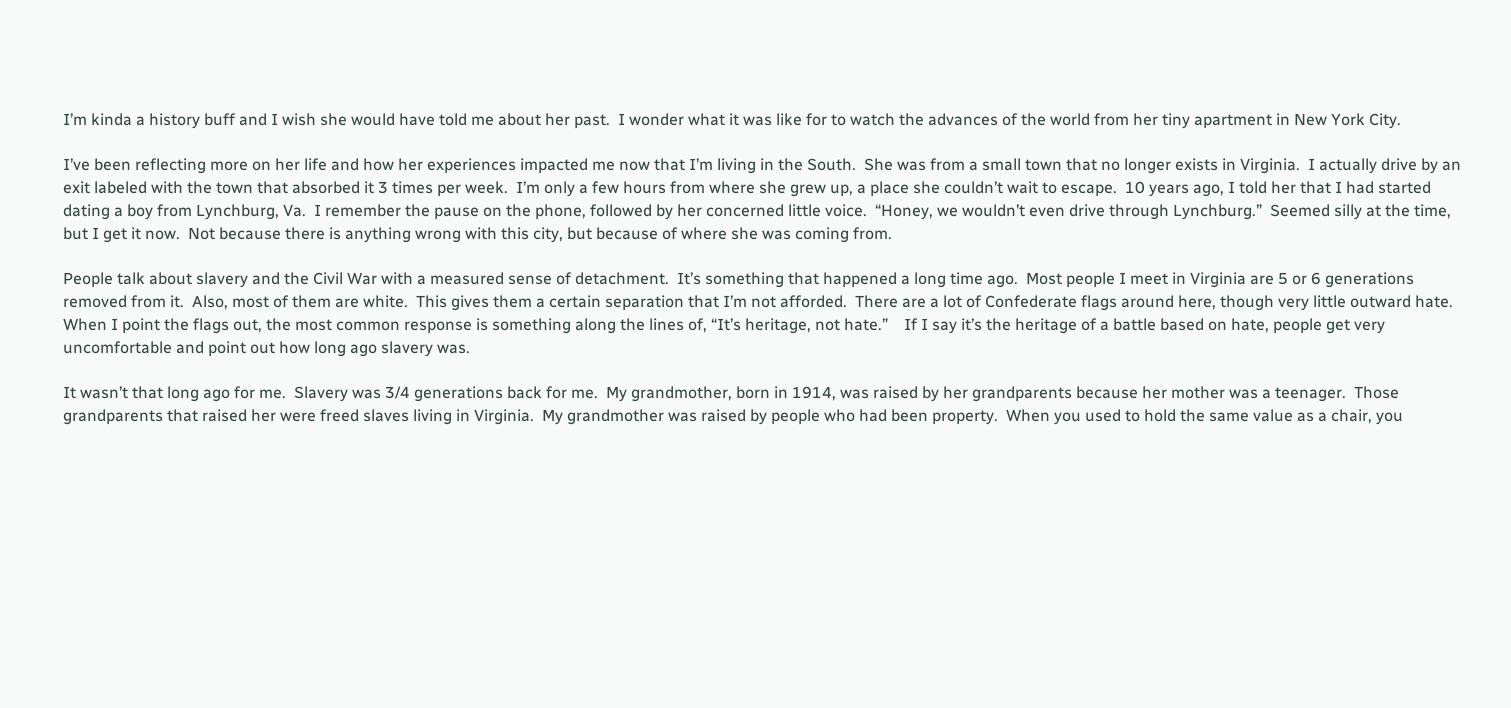I’m kinda a history buff and I wish she would have told me about her past.  I wonder what it was like for to watch the advances of the world from her tiny apartment in New York City.

I’ve been reflecting more on her life and how her experiences impacted me now that I’m living in the South.  She was from a small town that no longer exists in Virginia.  I actually drive by an exit labeled with the town that absorbed it 3 times per week.  I’m only a few hours from where she grew up, a place she couldn’t wait to escape.  10 years ago, I told her that I had started dating a boy from Lynchburg, Va.  I remember the pause on the phone, followed by her concerned little voice.  “Honey, we wouldn’t even drive through Lynchburg.”  Seemed silly at the time, but I get it now.  Not because there is anything wrong with this city, but because of where she was coming from.

People talk about slavery and the Civil War with a measured sense of detachment.  It’s something that happened a long time ago.  Most people I meet in Virginia are 5 or 6 generations removed from it.  Also, most of them are white.  This gives them a certain separation that I’m not afforded.  There are a lot of Confederate flags around here, though very little outward hate.  When I point the flags out, the most common response is something along the lines of, “It’s heritage, not hate.”    If I say it’s the heritage of a battle based on hate, people get very uncomfortable and point out how long ago slavery was.

It wasn’t that long ago for me.  Slavery was 3/4 generations back for me.  My grandmother, born in 1914, was raised by her grandparents because her mother was a teenager.  Those grandparents that raised her were freed slaves living in Virginia.  My grandmother was raised by people who had been property.  When you used to hold the same value as a chair, you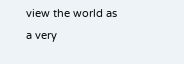view the world as a very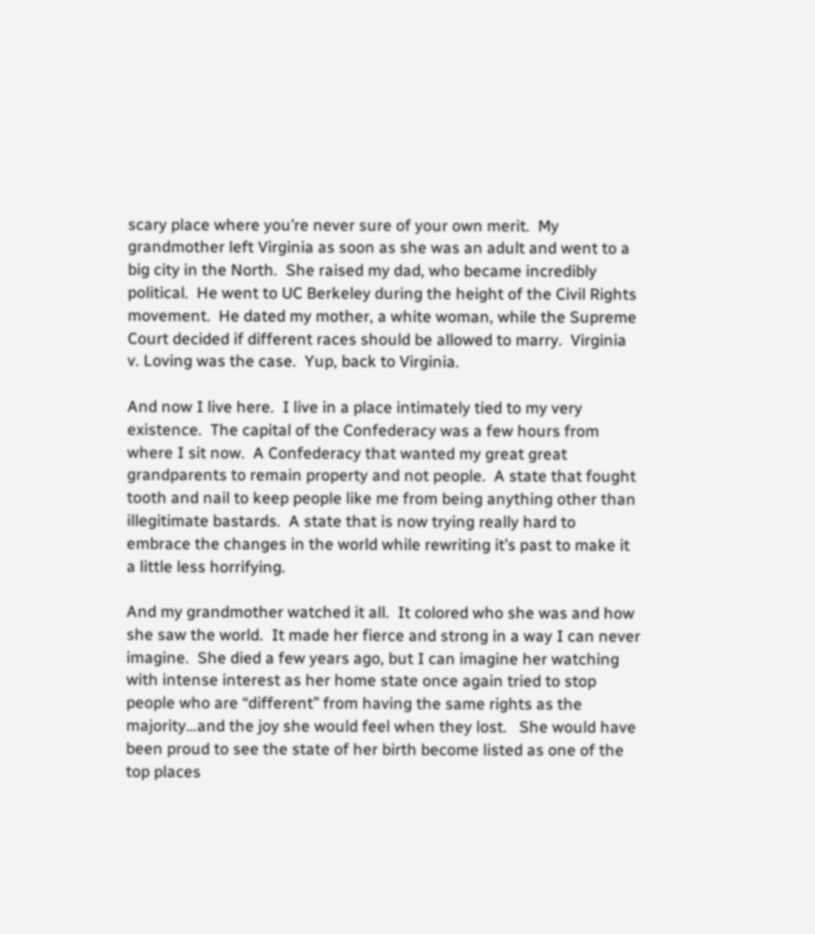scary place where you’re never sure of your own merit.  My grandmother left Virginia as soon as she was an adult and went to a big city in the North.  She raised my dad, who became incredibly political.  He went to UC Berkeley during the height of the Civil Rights movement.  He dated my mother, a white woman, while the Supreme Court decided if different races should be allowed to marry.  Virginia v. Loving was the case.  Yup, back to Virginia.

And now I live here.  I live in a place intimately tied to my very existence.  The capital of the Confederacy was a few hours from where I sit now.  A Confederacy that wanted my great great grandparents to remain property and not people.  A state that fought tooth and nail to keep people like me from being anything other than illegitimate bastards.  A state that is now trying really hard to embrace the changes in the world while rewriting it’s past to make it a little less horrifying.

And my grandmother watched it all.  It colored who she was and how she saw the world.  It made her fierce and strong in a way I can never imagine.  She died a few years ago, but I can imagine her watching with intense interest as her home state once again tried to stop people who are “different” from having the same rights as the majority…and the joy she would feel when they lost.   She would have been proud to see the state of her birth become listed as one of the top places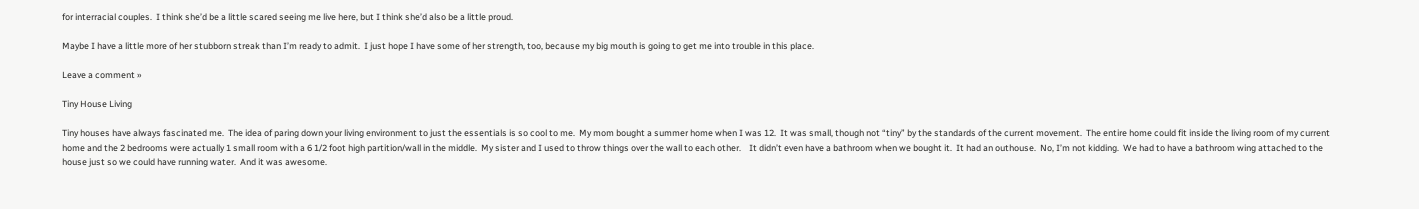for interracial couples.  I think she’d be a little scared seeing me live here, but I think she’d also be a little proud.

Maybe I have a little more of her stubborn streak than I’m ready to admit.  I just hope I have some of her strength, too, because my big mouth is going to get me into trouble in this place.

Leave a comment »

Tiny House Living

Tiny houses have always fascinated me.  The idea of paring down your living environment to just the essentials is so cool to me.  My mom bought a summer home when I was 12.  It was small, though not “tiny” by the standards of the current movement.  The entire home could fit inside the living room of my current home and the 2 bedrooms were actually 1 small room with a 6 1/2 foot high partition/wall in the middle.  My sister and I used to throw things over the wall to each other.    It didn’t even have a bathroom when we bought it.  It had an outhouse.  No, I’m not kidding.  We had to have a bathroom wing attached to the house just so we could have running water.  And it was awesome.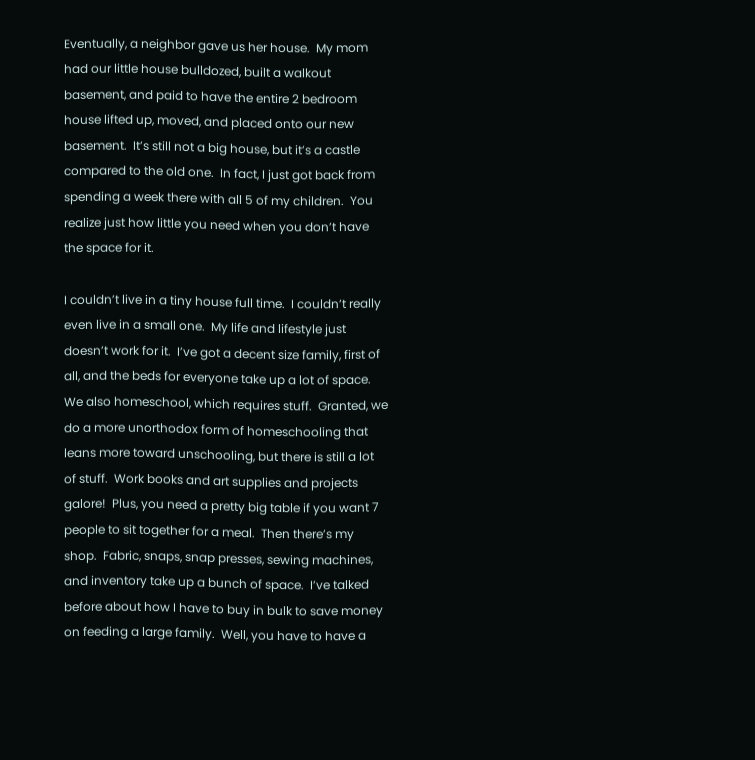Eventually, a neighbor gave us her house.  My mom had our little house bulldozed, built a walkout basement, and paid to have the entire 2 bedroom house lifted up, moved, and placed onto our new basement.  It’s still not a big house, but it’s a castle compared to the old one.  In fact, I just got back from spending a week there with all 5 of my children.  You realize just how little you need when you don’t have the space for it.

I couldn’t live in a tiny house full time.  I couldn’t really even live in a small one.  My life and lifestyle just doesn’t work for it.  I’ve got a decent size family, first of all, and the beds for everyone take up a lot of space.  We also homeschool, which requires stuff.  Granted, we do a more unorthodox form of homeschooling that leans more toward unschooling, but there is still a lot of stuff.  Work books and art supplies and projects galore!  Plus, you need a pretty big table if you want 7 people to sit together for a meal.  Then there’s my shop.  Fabric, snaps, snap presses, sewing machines, and inventory take up a bunch of space.  I’ve talked before about how I have to buy in bulk to save money on feeding a large family.  Well, you have to have a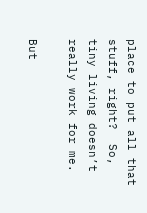place to put all that stuff, right?  So, tiny living doesn’t really work for me.

But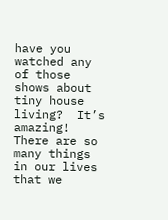have you watched any of those shows about tiny house living?  It’s amazing!  There are so many things in our lives that we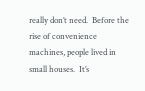really don’t need.  Before the rise of convenience machines, people lived in small houses.  It’s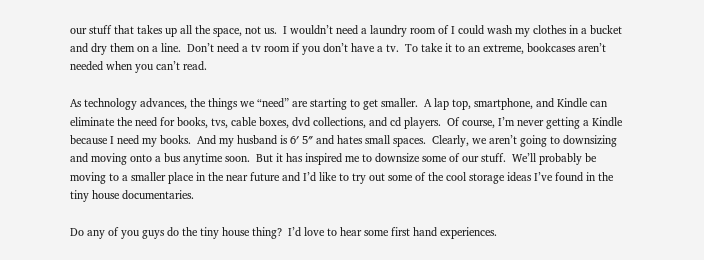our stuff that takes up all the space, not us.  I wouldn’t need a laundry room of I could wash my clothes in a bucket and dry them on a line.  Don’t need a tv room if you don’t have a tv.  To take it to an extreme, bookcases aren’t needed when you can’t read.

As technology advances, the things we “need” are starting to get smaller.  A lap top, smartphone, and Kindle can eliminate the need for books, tvs, cable boxes, dvd collections, and cd players.  Of course, I’m never getting a Kindle because I need my books.  And my husband is 6′ 5″ and hates small spaces.  Clearly, we aren’t going to downsizing and moving onto a bus anytime soon.  But it has inspired me to downsize some of our stuff.  We’ll probably be moving to a smaller place in the near future and I’d like to try out some of the cool storage ideas I’ve found in the tiny house documentaries.

Do any of you guys do the tiny house thing?  I’d love to hear some first hand experiences.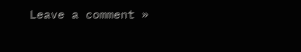Leave a comment »